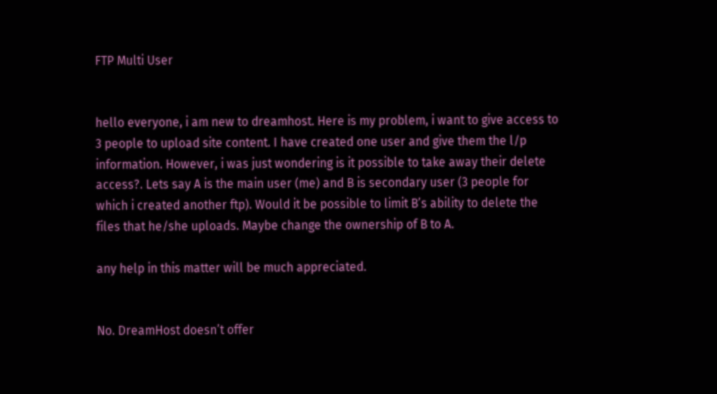FTP Multi User


hello everyone, i am new to dreamhost. Here is my problem, i want to give access to 3 people to upload site content. I have created one user and give them the l/p information. However, i was just wondering is it possible to take away their delete access?. Lets say A is the main user (me) and B is secondary user (3 people for which i created another ftp). Would it be possible to limit B’s ability to delete the files that he/she uploads. Maybe change the ownership of B to A.

any help in this matter will be much appreciated.


No. DreamHost doesn’t offer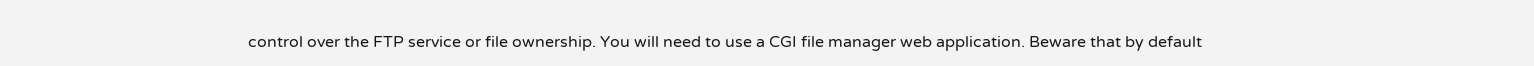control over the FTP service or file ownership. You will need to use a CGI file manager web application. Beware that by default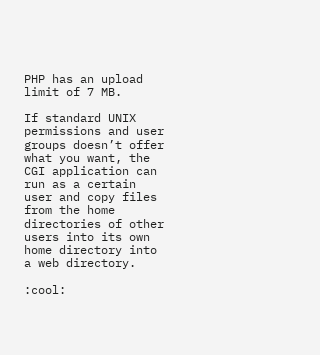PHP has an upload limit of 7 MB.

If standard UNIX permissions and user groups doesn’t offer what you want, the CGI application can run as a certain user and copy files from the home directories of other users into its own home directory into a web directory.

:cool: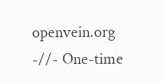openvein.org -//- One-time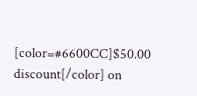[color=#6600CC]$50.00 discount[/color] on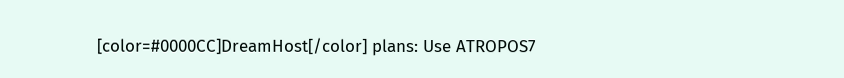[color=#0000CC]DreamHost[/color] plans: Use ATROPOS7